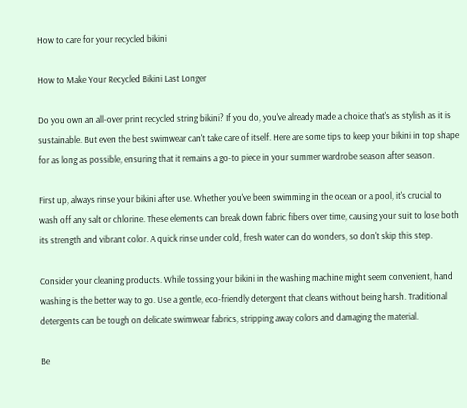How to care for your recycled bikini

How to Make Your Recycled Bikini Last Longer

Do you own an all-over print recycled string bikini? If you do, you've already made a choice that's as stylish as it is sustainable. But even the best swimwear can't take care of itself. Here are some tips to keep your bikini in top shape for as long as possible, ensuring that it remains a go-to piece in your summer wardrobe season after season.

First up, always rinse your bikini after use. Whether you've been swimming in the ocean or a pool, it's crucial to wash off any salt or chlorine. These elements can break down fabric fibers over time, causing your suit to lose both its strength and vibrant color. A quick rinse under cold, fresh water can do wonders, so don't skip this step.

Consider your cleaning products. While tossing your bikini in the washing machine might seem convenient, hand washing is the better way to go. Use a gentle, eco-friendly detergent that cleans without being harsh. Traditional detergents can be tough on delicate swimwear fabrics, stripping away colors and damaging the material.

Be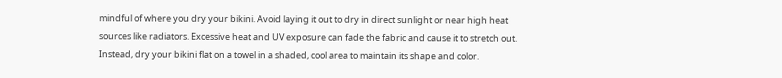mindful of where you dry your bikini. Avoid laying it out to dry in direct sunlight or near high heat sources like radiators. Excessive heat and UV exposure can fade the fabric and cause it to stretch out. Instead, dry your bikini flat on a towel in a shaded, cool area to maintain its shape and color.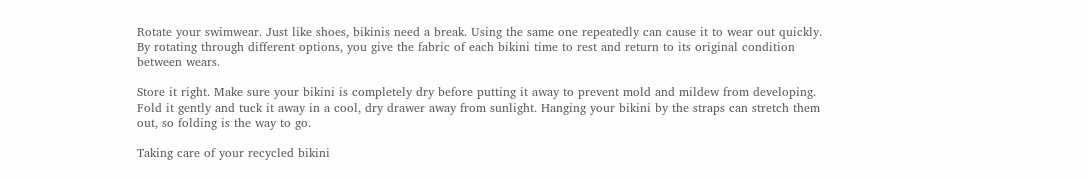Rotate your swimwear. Just like shoes, bikinis need a break. Using the same one repeatedly can cause it to wear out quickly. By rotating through different options, you give the fabric of each bikini time to rest and return to its original condition between wears.

Store it right. Make sure your bikini is completely dry before putting it away to prevent mold and mildew from developing. Fold it gently and tuck it away in a cool, dry drawer away from sunlight. Hanging your bikini by the straps can stretch them out, so folding is the way to go.

Taking care of your recycled bikini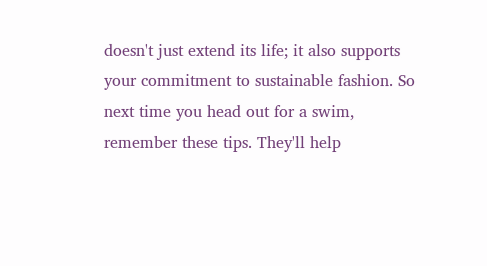doesn't just extend its life; it also supports your commitment to sustainable fashion. So next time you head out for a swim, remember these tips. They'll help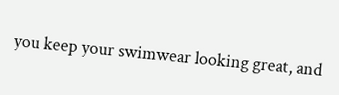you keep your swimwear looking great, and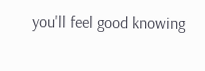you'll feel good knowing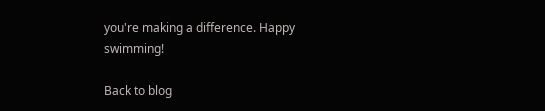you're making a difference. Happy swimming!

Back to blog